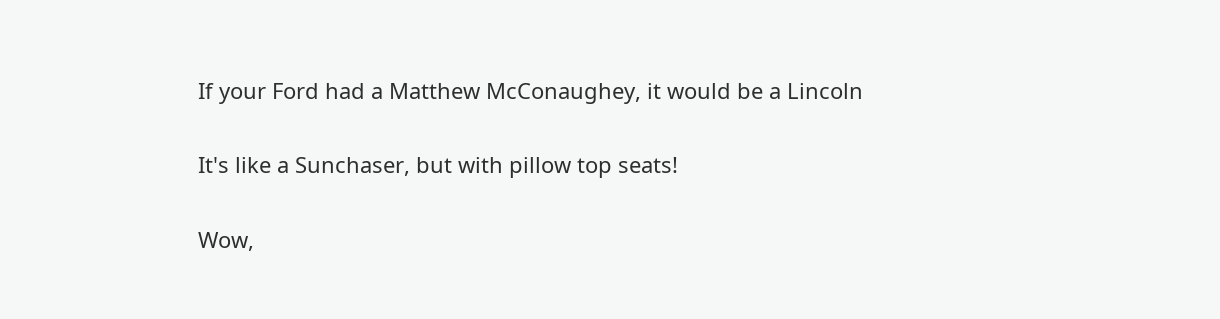If your Ford had a Matthew McConaughey, it would be a Lincoln

It's like a Sunchaser, but with pillow top seats!

Wow,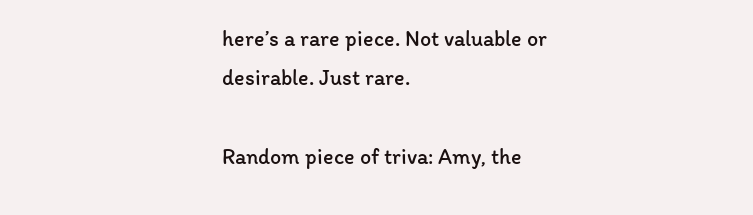here’s a rare piece. Not valuable or desirable. Just rare.

Random piece of triva: Amy, the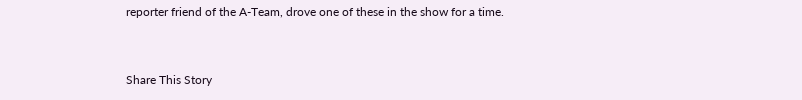reporter friend of the A-Team, drove one of these in the show for a time.


Share This Story